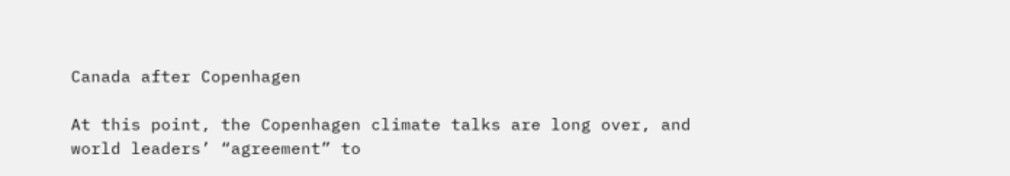Canada after Copenhagen

At this point, the Copenhagen climate talks are long over, and world leaders’ “agreement” to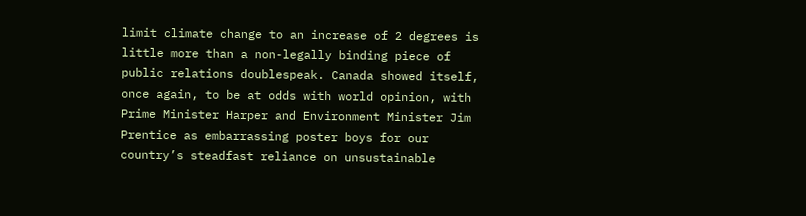limit climate change to an increase of 2 degrees is little more than a non-legally binding piece of public relations doublespeak. Canada showed itself, once again, to be at odds with world opinion, with Prime Minister Harper and Environment Minister Jim Prentice as embarrassing poster boys for our country’s steadfast reliance on unsustainable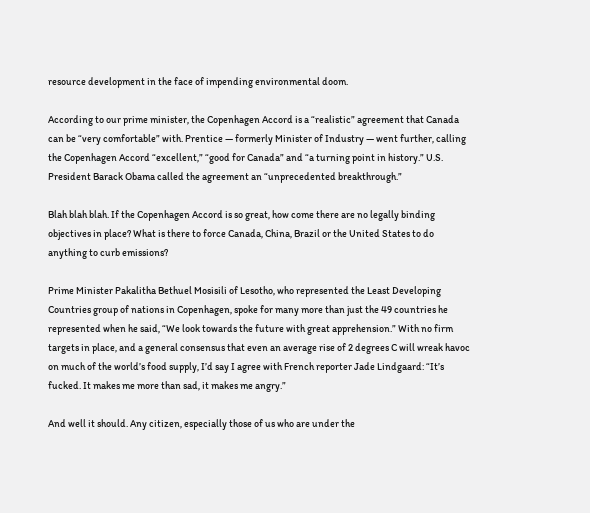resource development in the face of impending environmental doom.

According to our prime minister, the Copenhagen Accord is a “realistic” agreement that Canada can be “very comfortable” with. Prentice — formerly Minister of Industry — went further, calling the Copenhagen Accord “excellent,” “good for Canada” and “a turning point in history.” U.S. President Barack Obama called the agreement an “unprecedented breakthrough.”

Blah blah blah. If the Copenhagen Accord is so great, how come there are no legally binding objectives in place? What is there to force Canada, China, Brazil or the United States to do anything to curb emissions?

Prime Minister Pakalitha Bethuel Mosisili of Lesotho, who represented the Least Developing Countries group of nations in Copenhagen, spoke for many more than just the 49 countries he represented when he said, “We look towards the future with great apprehension.” With no firm targets in place, and a general consensus that even an average rise of 2 degrees C will wreak havoc on much of the world’s food supply, I’d say I agree with French reporter Jade Lindgaard: “It’s fucked. It makes me more than sad, it makes me angry.”

And well it should. Any citizen, especially those of us who are under the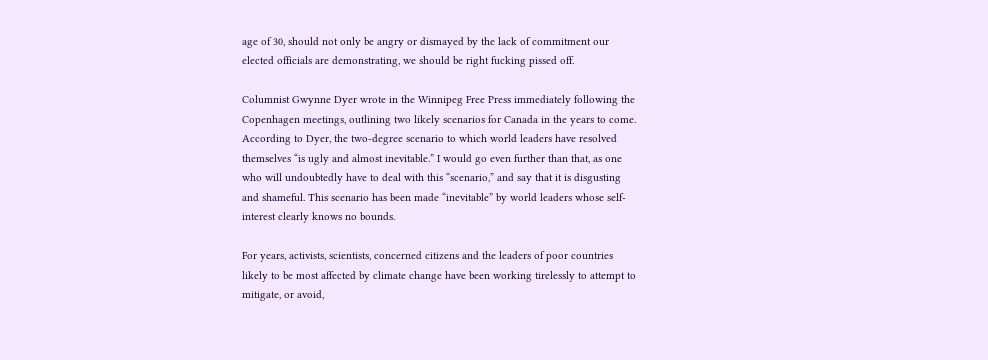age of 30, should not only be angry or dismayed by the lack of commitment our elected officials are demonstrating, we should be right fucking pissed off.

Columnist Gwynne Dyer wrote in the Winnipeg Free Press immediately following the Copenhagen meetings, outlining two likely scenarios for Canada in the years to come. According to Dyer, the two-degree scenario to which world leaders have resolved themselves “is ugly and almost inevitable.” I would go even further than that, as one who will undoubtedly have to deal with this “scenario,” and say that it is disgusting and shameful. This scenario has been made “inevitable” by world leaders whose self-interest clearly knows no bounds.

For years, activists, scientists, concerned citizens and the leaders of poor countries likely to be most affected by climate change have been working tirelessly to attempt to mitigate, or avoid,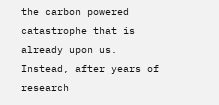the carbon powered catastrophe that is already upon us. Instead, after years of research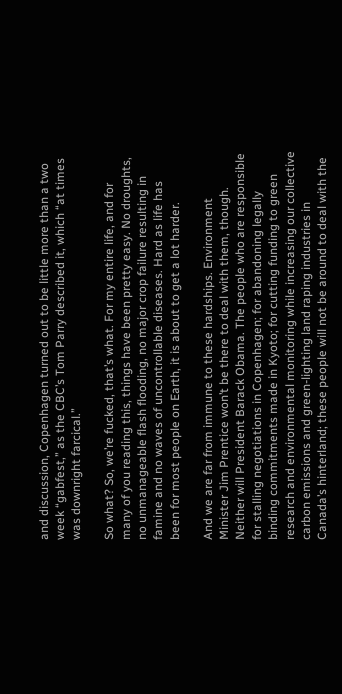and discussion, Copenhagen turned out to be little more than a two week “gabfest,” as the CBC’s Tom Parry described it, which “at times was downright farcical.”

So what? So, we’re fucked, that’s what. For my entire life, and for many of you reading this, things have been pretty easy. No droughts, no unmanageable flash flooding, no major crop failure resulting in famine and no waves of uncontrollable diseases. Hard as life has been for most people on Earth, it is about to get a lot harder.

And we are far from immune to these hardships. Environment Minister Jim Prentice won’t be there to deal with them, though. Neither will President Barack Obama. The people who are responsible for stalling negotiations in Copenhagen; for abandoning legally binding commitments made in Kyoto; for cutting funding to green research and environmental monitoring while increasing our collective carbon emissions and green-lighting land raping industries in Canada’s hinterland; these people will not be around to deal with the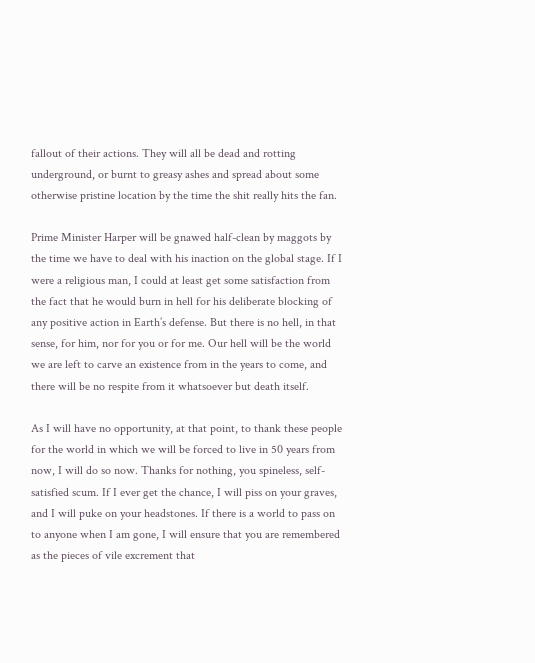fallout of their actions. They will all be dead and rotting underground, or burnt to greasy ashes and spread about some otherwise pristine location by the time the shit really hits the fan.

Prime Minister Harper will be gnawed half-clean by maggots by the time we have to deal with his inaction on the global stage. If I were a religious man, I could at least get some satisfaction from the fact that he would burn in hell for his deliberate blocking of any positive action in Earth’s defense. But there is no hell, in that sense, for him, nor for you or for me. Our hell will be the world we are left to carve an existence from in the years to come, and there will be no respite from it whatsoever but death itself.

As I will have no opportunity, at that point, to thank these people for the world in which we will be forced to live in 50 years from now, I will do so now. Thanks for nothing, you spineless, self-satisfied scum. If I ever get the chance, I will piss on your graves, and I will puke on your headstones. If there is a world to pass on to anyone when I am gone, I will ensure that you are remembered as the pieces of vile excrement that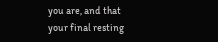you are, and that your final resting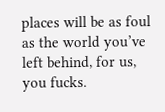places will be as foul as the world you’ve left behind, for us, you fucks.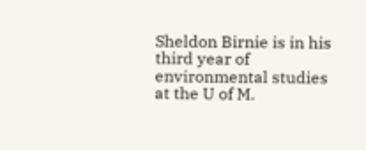Sheldon Birnie is in his third year of environmental studies at the U of M.